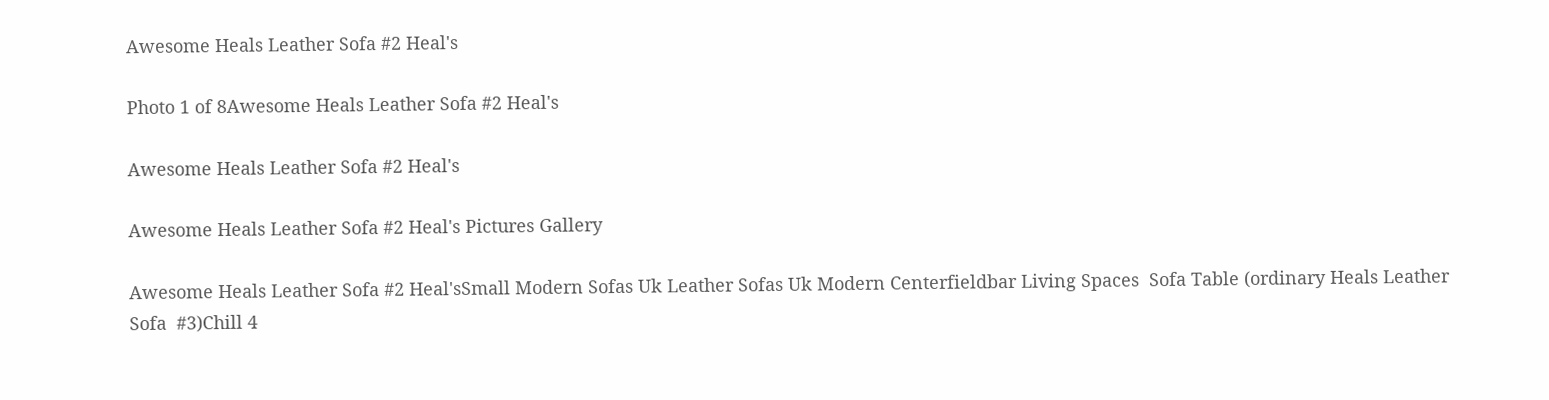Awesome Heals Leather Sofa #2 Heal's

Photo 1 of 8Awesome Heals Leather Sofa #2 Heal's

Awesome Heals Leather Sofa #2 Heal's

Awesome Heals Leather Sofa #2 Heal's Pictures Gallery

Awesome Heals Leather Sofa #2 Heal'sSmall Modern Sofas Uk Leather Sofas Uk Modern Centerfieldbar Living Spaces  Sofa Table (ordinary Heals Leather Sofa  #3)Chill 4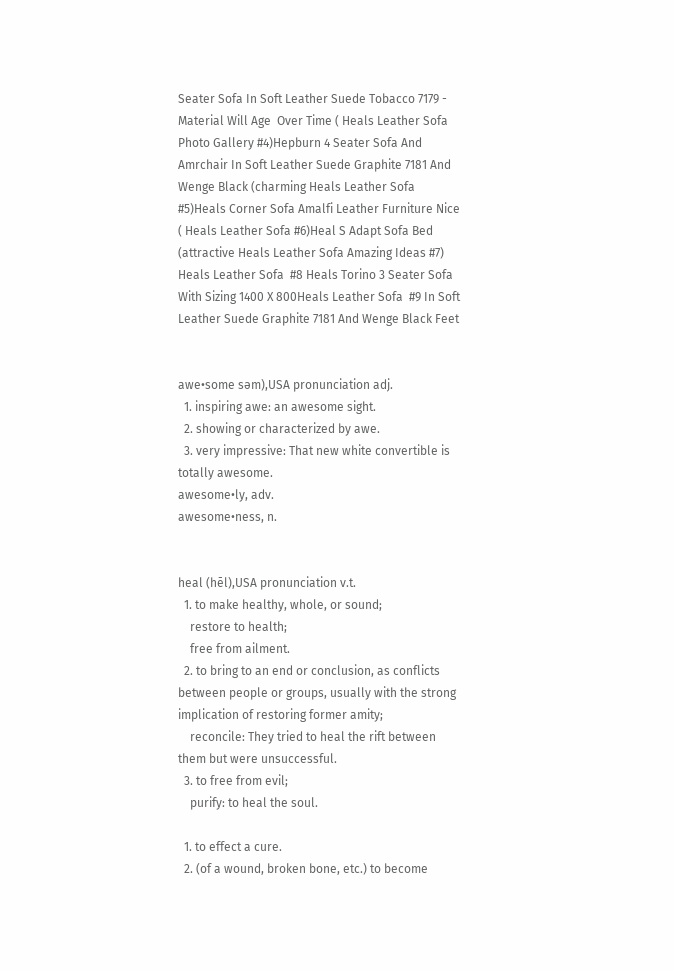Seater Sofa In Soft Leather Suede Tobacco 7179 - Material Will Age  Over Time ( Heals Leather Sofa Photo Gallery #4)Hepburn 4 Seater Sofa And Amrchair In Soft Leather Suede Graphite 7181 And  Wenge Black (charming Heals Leather Sofa #5)Heals Corner Sofa Amalfi Leather Furniture Nice ( Heals Leather Sofa #6)Heal S Adapt Sofa Bed (attractive Heals Leather Sofa Amazing Ideas #7) Heals Leather Sofa  #8 Heals Torino 3 Seater Sofa With Sizing 1400 X 800Heals Leather Sofa  #9 In Soft Leather Suede Graphite 7181 And Wenge Black Feet


awe•some səm),USA pronunciation adj.
  1. inspiring awe: an awesome sight.
  2. showing or characterized by awe.
  3. very impressive: That new white convertible is totally awesome.
awesome•ly, adv.
awesome•ness, n.


heal (hēl),USA pronunciation v.t.
  1. to make healthy, whole, or sound;
    restore to health;
    free from ailment.
  2. to bring to an end or conclusion, as conflicts between people or groups, usually with the strong implication of restoring former amity;
    reconcile: They tried to heal the rift between them but were unsuccessful.
  3. to free from evil;
    purify: to heal the soul.

  1. to effect a cure.
  2. (of a wound, broken bone, etc.) to become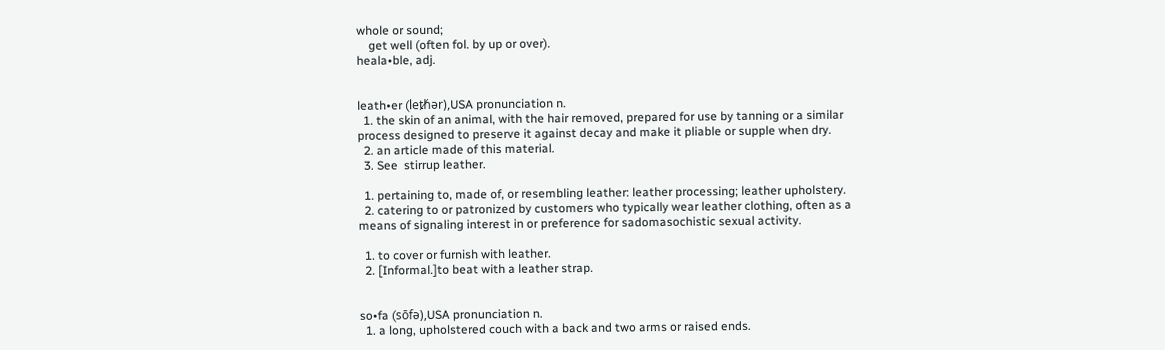whole or sound;
    get well (often fol. by up or over).
heala•ble, adj.


leath•er (leᵺər),USA pronunciation n.
  1. the skin of an animal, with the hair removed, prepared for use by tanning or a similar process designed to preserve it against decay and make it pliable or supple when dry.
  2. an article made of this material.
  3. See  stirrup leather.

  1. pertaining to, made of, or resembling leather: leather processing; leather upholstery.
  2. catering to or patronized by customers who typically wear leather clothing, often as a means of signaling interest in or preference for sadomasochistic sexual activity.

  1. to cover or furnish with leather.
  2. [Informal.]to beat with a leather strap.


so•fa (sōfə),USA pronunciation n.
  1. a long, upholstered couch with a back and two arms or raised ends.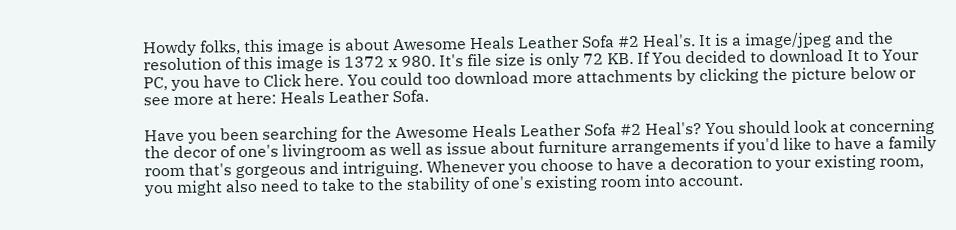Howdy folks, this image is about Awesome Heals Leather Sofa #2 Heal's. It is a image/jpeg and the resolution of this image is 1372 x 980. It's file size is only 72 KB. If You decided to download It to Your PC, you have to Click here. You could too download more attachments by clicking the picture below or see more at here: Heals Leather Sofa.

Have you been searching for the Awesome Heals Leather Sofa #2 Heal's? You should look at concerning the decor of one's livingroom as well as issue about furniture arrangements if you'd like to have a family room that's gorgeous and intriguing. Whenever you choose to have a decoration to your existing room, you might also need to take to the stability of one's existing room into account.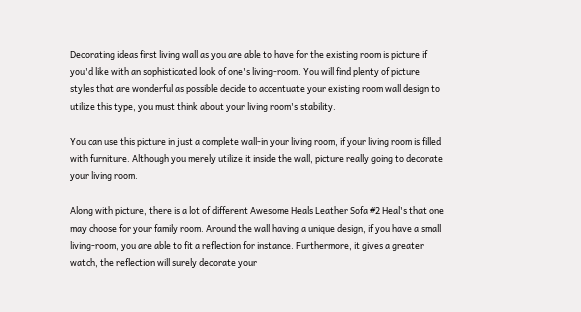Decorating ideas first living wall as you are able to have for the existing room is picture if you'd like with an sophisticated look of one's living-room. You will find plenty of picture styles that are wonderful as possible decide to accentuate your existing room wall design to utilize this type, you must think about your living room's stability.

You can use this picture in just a complete wall-in your living room, if your living room is filled with furniture. Although you merely utilize it inside the wall, picture really going to decorate your living room.

Along with picture, there is a lot of different Awesome Heals Leather Sofa #2 Heal's that one may choose for your family room. Around the wall having a unique design, if you have a small living-room, you are able to fit a reflection for instance. Furthermore, it gives a greater watch, the reflection will surely decorate your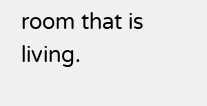room that is living.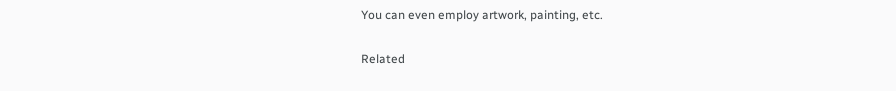You can even employ artwork, painting, etc.

Related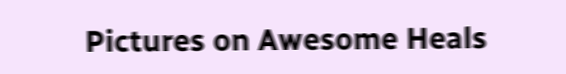Pictures on Awesome Heals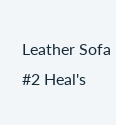Leather Sofa #2 Heal's